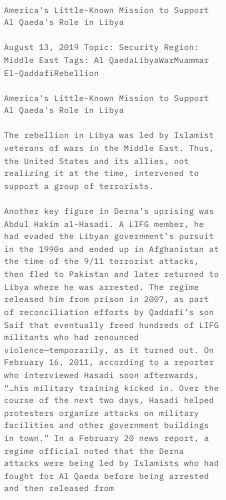America's Little-Known Mission to Support Al Qaeda's Role in Libya

August 13, 2019 Topic: Security Region: Middle East Tags: Al QaedaLibyaWarMuammar El-QaddafiRebellion

America's Little-Known Mission to Support Al Qaeda's Role in Libya

The rebellion in Libya was led by Islamist veterans of wars in the Middle East. Thus, the United States and its allies, not realizing it at the time, intervened to support a group of terrorists.

Another key figure in Derna’s uprising was Abdul Hakim al-Hasadi. A LIFG member, he had evaded the Libyan government’s pursuit in the 1990s and ended up in Afghanistan at the time of the 9/11 terrorist attacks, then fled to Pakistan and later returned to Libya where he was arrested. The regime released him from prison in 2007, as part of reconciliation efforts by Qaddafi’s son Saif that eventually freed hundreds of LIFG militants who had renounced violence—temporarily, as it turned out. On February 16, 2011, according to a reporter who interviewed Hasadi soon afterwards, “…his military training kicked in. Over the course of the next two days, Hasadi helped protesters organize attacks on military facilities and other government buildings in town.” In a February 20 news report, a regime official noted that the Derna attacks were being led by Islamists who had fought for Al Qaeda before being arrested and then released from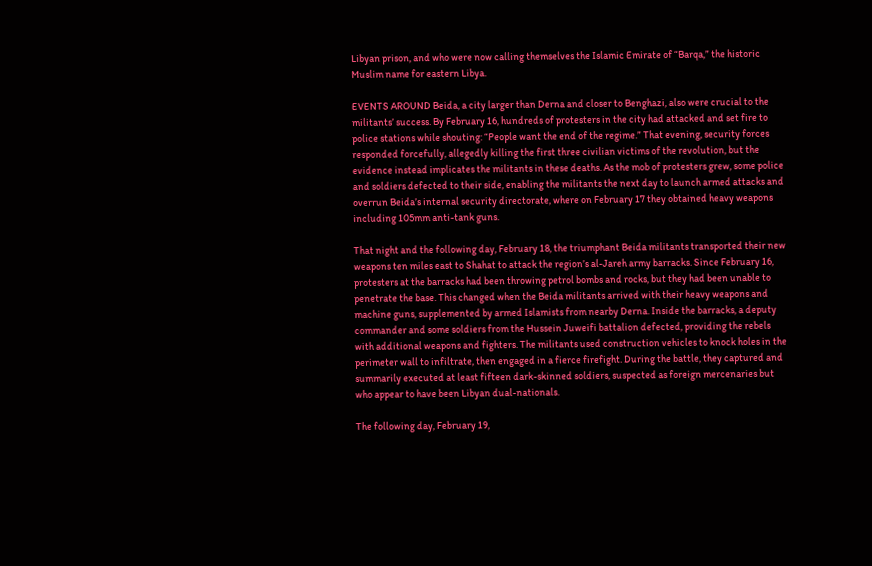Libyan prison, and who were now calling themselves the Islamic Emirate of “Barqa,” the historic Muslim name for eastern Libya.

EVENTS AROUND Beida, a city larger than Derna and closer to Benghazi, also were crucial to the militants’ success. By February 16, hundreds of protesters in the city had attacked and set fire to police stations while shouting: “People want the end of the regime.” That evening, security forces responded forcefully, allegedly killing the first three civilian victims of the revolution, but the evidence instead implicates the militants in these deaths. As the mob of protesters grew, some police and soldiers defected to their side, enabling the militants the next day to launch armed attacks and overrun Beida’s internal security directorate, where on February 17 they obtained heavy weapons including 105mm anti-tank guns.

That night and the following day, February 18, the triumphant Beida militants transported their new weapons ten miles east to Shahat to attack the region’s al-Jareh army barracks. Since February 16, protesters at the barracks had been throwing petrol bombs and rocks, but they had been unable to penetrate the base. This changed when the Beida militants arrived with their heavy weapons and machine guns, supplemented by armed Islamists from nearby Derna. Inside the barracks, a deputy commander and some soldiers from the Hussein Juweifi battalion defected, providing the rebels with additional weapons and fighters. The militants used construction vehicles to knock holes in the perimeter wall to infiltrate, then engaged in a fierce firefight. During the battle, they captured and summarily executed at least fifteen dark-skinned soldiers, suspected as foreign mercenaries but who appear to have been Libyan dual-nationals.

The following day, February 19,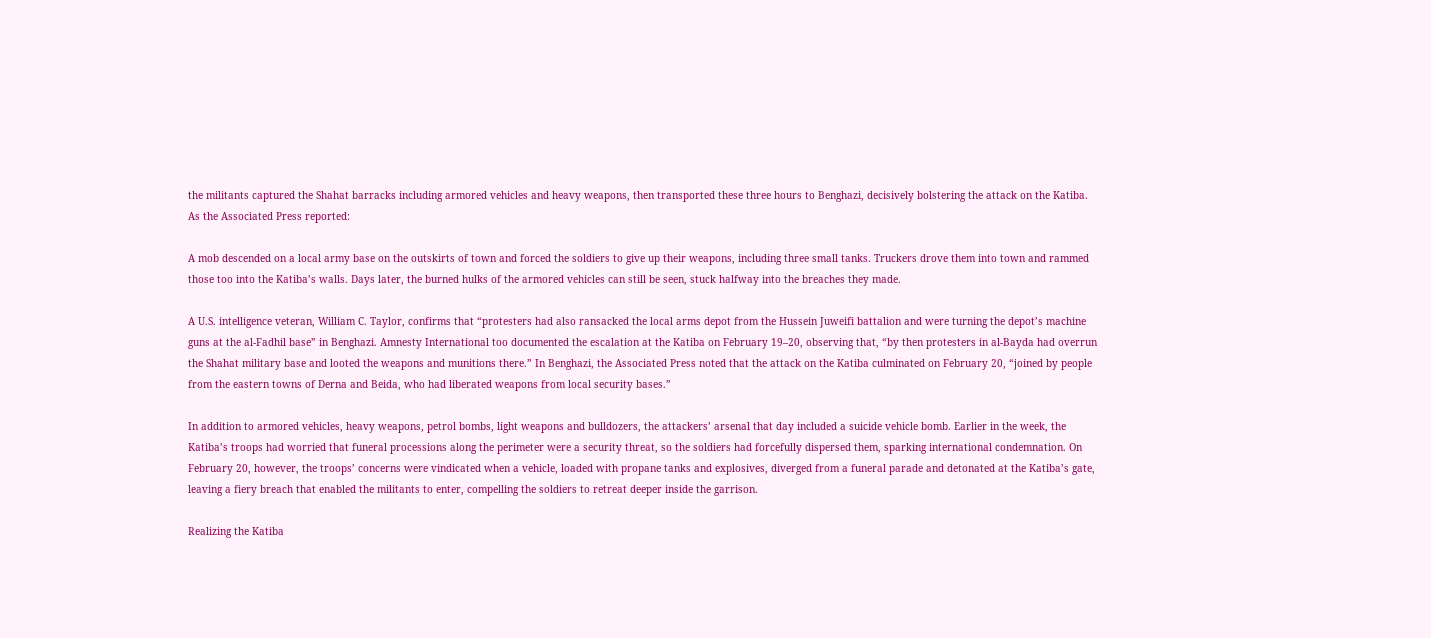the militants captured the Shahat barracks including armored vehicles and heavy weapons, then transported these three hours to Benghazi, decisively bolstering the attack on the Katiba. As the Associated Press reported:

A mob descended on a local army base on the outskirts of town and forced the soldiers to give up their weapons, including three small tanks. Truckers drove them into town and rammed those too into the Katiba’s walls. Days later, the burned hulks of the armored vehicles can still be seen, stuck halfway into the breaches they made.

A U.S. intelligence veteran, William C. Taylor, confirms that “protesters had also ransacked the local arms depot from the Hussein Juweifi battalion and were turning the depot’s machine guns at the al-Fadhil base” in Benghazi. Amnesty International too documented the escalation at the Katiba on February 19–20, observing that, “by then protesters in al-Bayda had overrun the Shahat military base and looted the weapons and munitions there.” In Benghazi, the Associated Press noted that the attack on the Katiba culminated on February 20, “joined by people from the eastern towns of Derna and Beida, who had liberated weapons from local security bases.”

In addition to armored vehicles, heavy weapons, petrol bombs, light weapons and bulldozers, the attackers’ arsenal that day included a suicide vehicle bomb. Earlier in the week, the Katiba’s troops had worried that funeral processions along the perimeter were a security threat, so the soldiers had forcefully dispersed them, sparking international condemnation. On February 20, however, the troops’ concerns were vindicated when a vehicle, loaded with propane tanks and explosives, diverged from a funeral parade and detonated at the Katiba’s gate, leaving a fiery breach that enabled the militants to enter, compelling the soldiers to retreat deeper inside the garrison.

Realizing the Katiba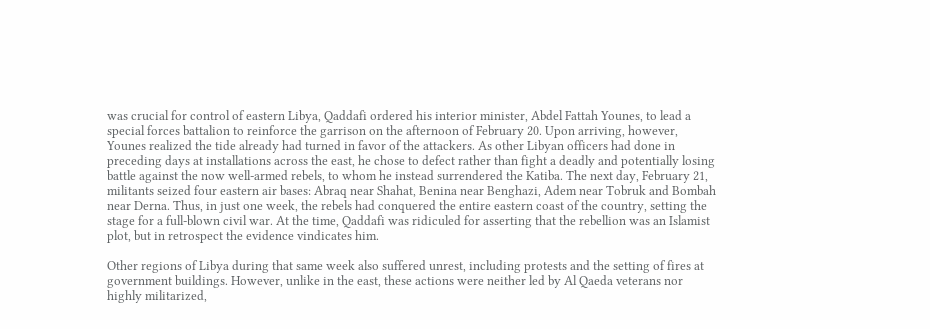was crucial for control of eastern Libya, Qaddafi ordered his interior minister, Abdel Fattah Younes, to lead a special forces battalion to reinforce the garrison on the afternoon of February 20. Upon arriving, however, Younes realized the tide already had turned in favor of the attackers. As other Libyan officers had done in preceding days at installations across the east, he chose to defect rather than fight a deadly and potentially losing battle against the now well-armed rebels, to whom he instead surrendered the Katiba. The next day, February 21, militants seized four eastern air bases: Abraq near Shahat, Benina near Benghazi, Adem near Tobruk and Bombah near Derna. Thus, in just one week, the rebels had conquered the entire eastern coast of the country, setting the stage for a full-blown civil war. At the time, Qaddafi was ridiculed for asserting that the rebellion was an Islamist plot, but in retrospect the evidence vindicates him.

Other regions of Libya during that same week also suffered unrest, including protests and the setting of fires at government buildings. However, unlike in the east, these actions were neither led by Al Qaeda veterans nor highly militarized,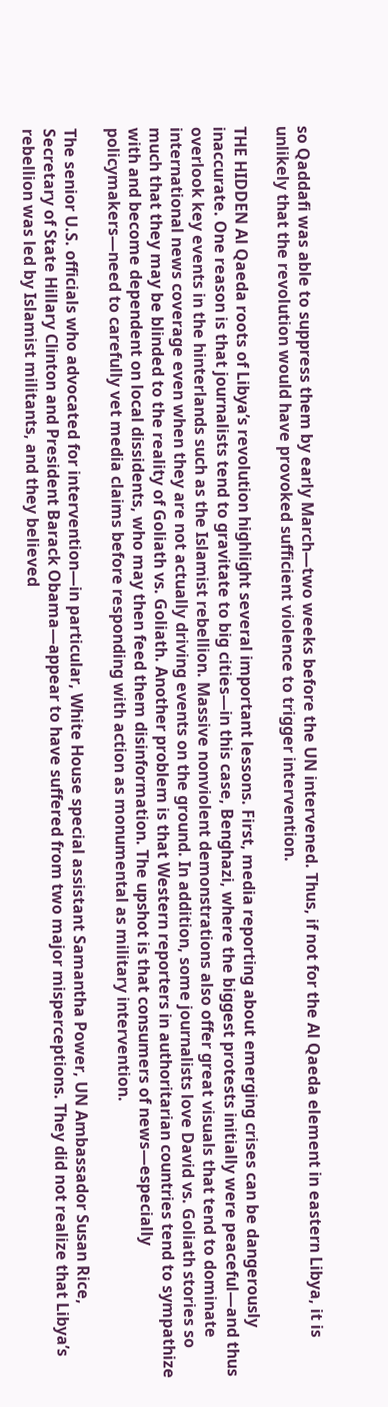so Qaddafi was able to suppress them by early March—two weeks before the UN intervened. Thus, if not for the Al Qaeda element in eastern Libya, it is unlikely that the revolution would have provoked sufficient violence to trigger intervention.

THE HIDDEN Al Qaeda roots of Libya’s revolution highlight several important lessons. First, media reporting about emerging crises can be dangerously inaccurate. One reason is that journalists tend to gravitate to big cities—in this case, Benghazi, where the biggest protests initially were peaceful—and thus overlook key events in the hinterlands such as the Islamist rebellion. Massive nonviolent demonstrations also offer great visuals that tend to dominate international news coverage even when they are not actually driving events on the ground. In addition, some journalists love David vs. Goliath stories so much that they may be blinded to the reality of Goliath vs. Goliath. Another problem is that Western reporters in authoritarian countries tend to sympathize with and become dependent on local dissidents, who may then feed them disinformation. The upshot is that consumers of news—especially policymakers—need to carefully vet media claims before responding with action as monumental as military intervention.

The senior U.S. officials who advocated for intervention—in particular, White House special assistant Samantha Power, UN Ambassador Susan Rice, Secretary of State Hillary Clinton and President Barack Obama—appear to have suffered from two major misperceptions. They did not realize that Libya’s rebellion was led by Islamist militants, and they believed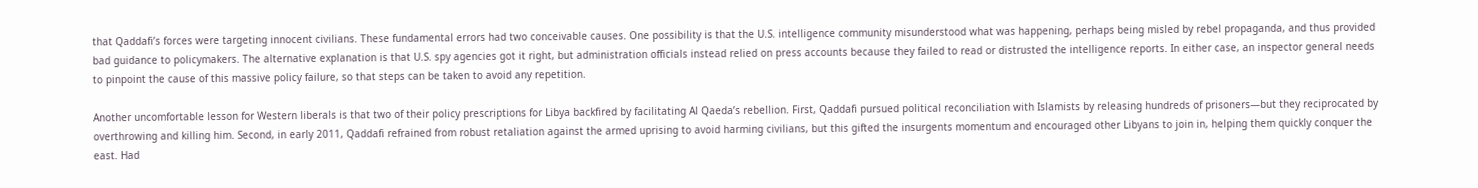that Qaddafi’s forces were targeting innocent civilians. These fundamental errors had two conceivable causes. One possibility is that the U.S. intelligence community misunderstood what was happening, perhaps being misled by rebel propaganda, and thus provided bad guidance to policymakers. The alternative explanation is that U.S. spy agencies got it right, but administration officials instead relied on press accounts because they failed to read or distrusted the intelligence reports. In either case, an inspector general needs to pinpoint the cause of this massive policy failure, so that steps can be taken to avoid any repetition.

Another uncomfortable lesson for Western liberals is that two of their policy prescriptions for Libya backfired by facilitating Al Qaeda’s rebellion. First, Qaddafi pursued political reconciliation with Islamists by releasing hundreds of prisoners—but they reciprocated by overthrowing and killing him. Second, in early 2011, Qaddafi refrained from robust retaliation against the armed uprising to avoid harming civilians, but this gifted the insurgents momentum and encouraged other Libyans to join in, helping them quickly conquer the east. Had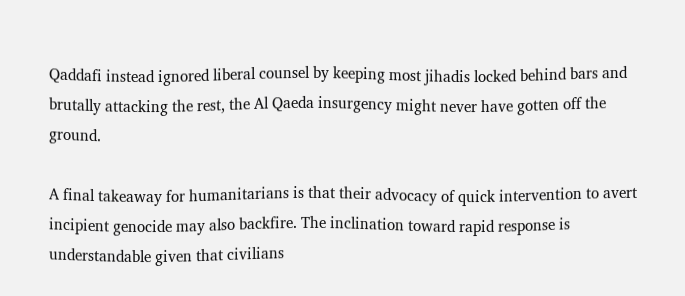Qaddafi instead ignored liberal counsel by keeping most jihadis locked behind bars and brutally attacking the rest, the Al Qaeda insurgency might never have gotten off the ground.

A final takeaway for humanitarians is that their advocacy of quick intervention to avert incipient genocide may also backfire. The inclination toward rapid response is understandable given that civilians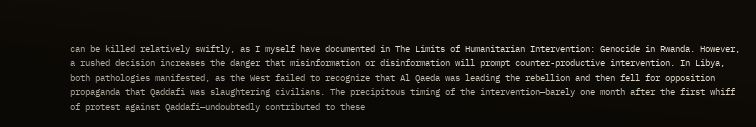can be killed relatively swiftly, as I myself have documented in The Limits of Humanitarian Intervention: Genocide in Rwanda. However, a rushed decision increases the danger that misinformation or disinformation will prompt counter-productive intervention. In Libya, both pathologies manifested, as the West failed to recognize that Al Qaeda was leading the rebellion and then fell for opposition propaganda that Qaddafi was slaughtering civilians. The precipitous timing of the intervention—barely one month after the first whiff of protest against Qaddafi—undoubtedly contributed to these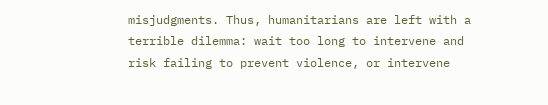misjudgments. Thus, humanitarians are left with a terrible dilemma: wait too long to intervene and risk failing to prevent violence, or intervene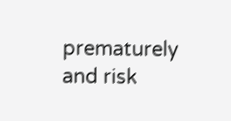prematurely and risk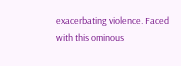exacerbating violence. Faced with this ominous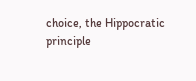choice, the Hippocratic principle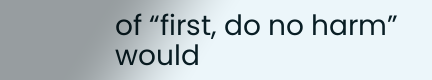of “first, do no harm” would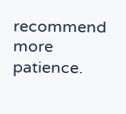recommend more patience.